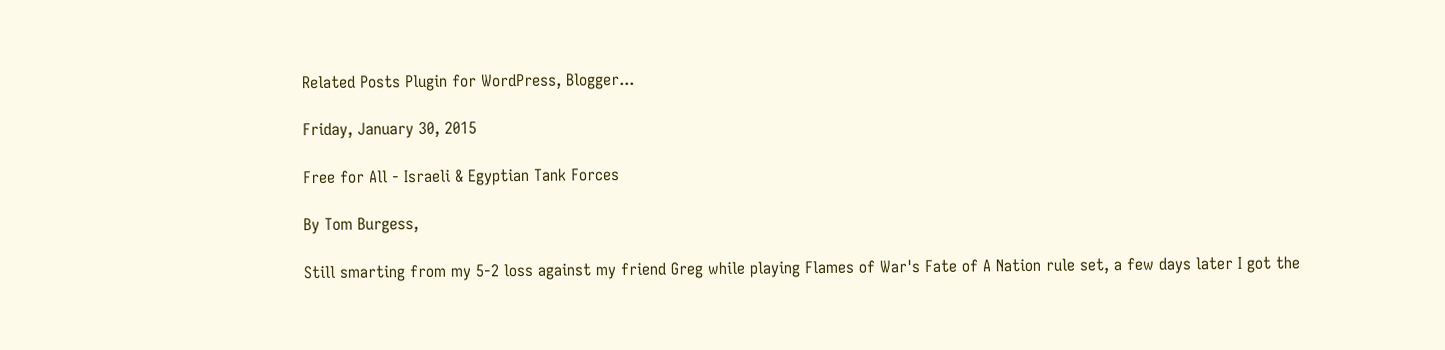Related Posts Plugin for WordPress, Blogger...

Friday, January 30, 2015

Free for All - Israeli & Egyptian Tank Forces

By Tom Burgess,

Still smarting from my 5-2 loss against my friend Greg while playing Flames of War's Fate of A Nation rule set, a few days later I got the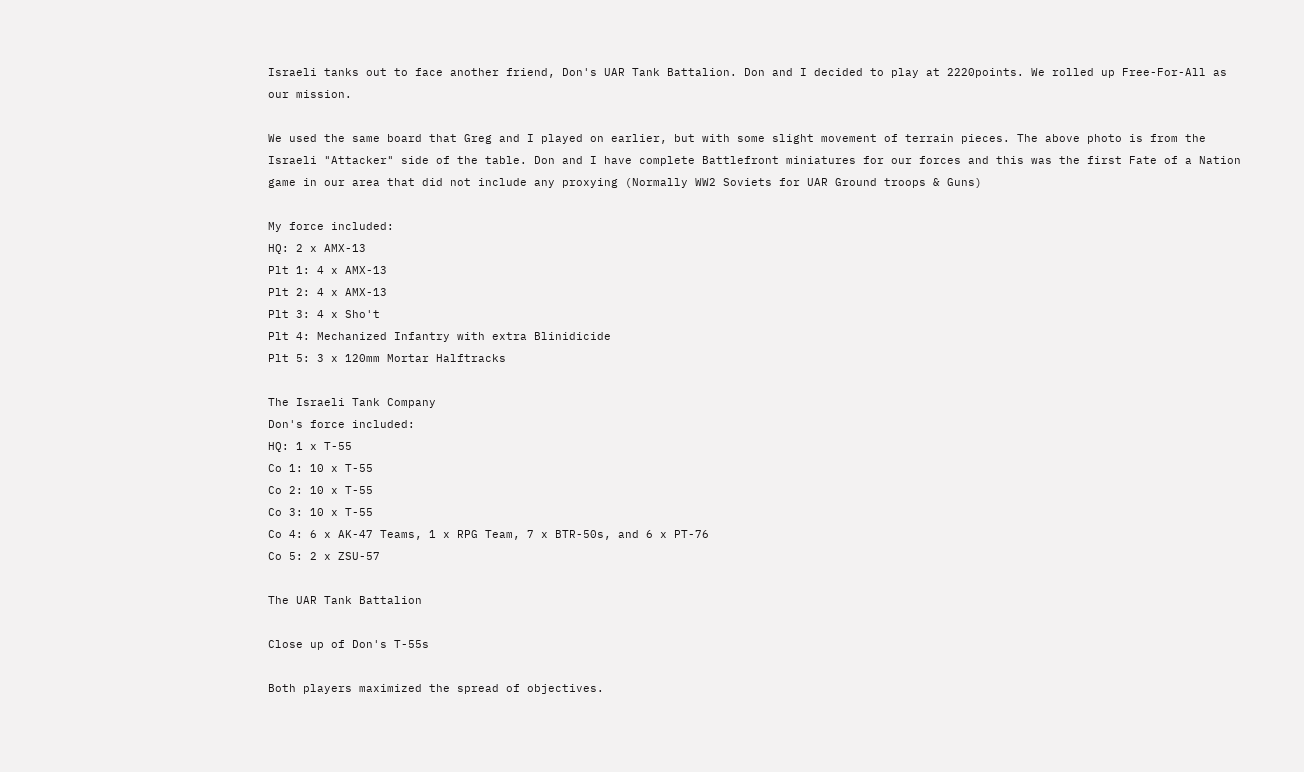Israeli tanks out to face another friend, Don's UAR Tank Battalion. Don and I decided to play at 2220points. We rolled up Free-For-All as our mission.

We used the same board that Greg and I played on earlier, but with some slight movement of terrain pieces. The above photo is from the Israeli "Attacker" side of the table. Don and I have complete Battlefront miniatures for our forces and this was the first Fate of a Nation game in our area that did not include any proxying (Normally WW2 Soviets for UAR Ground troops & Guns)

My force included:
HQ: 2 x AMX-13
Plt 1: 4 x AMX-13
Plt 2: 4 x AMX-13
Plt 3: 4 x Sho't
Plt 4: Mechanized Infantry with extra Blinidicide
Plt 5: 3 x 120mm Mortar Halftracks

The Israeli Tank Company
Don's force included:
HQ: 1 x T-55
Co 1: 10 x T-55
Co 2: 10 x T-55
Co 3: 10 x T-55
Co 4: 6 x AK-47 Teams, 1 x RPG Team, 7 x BTR-50s, and 6 x PT-76
Co 5: 2 x ZSU-57

The UAR Tank Battalion

Close up of Don's T-55s

Both players maximized the spread of objectives.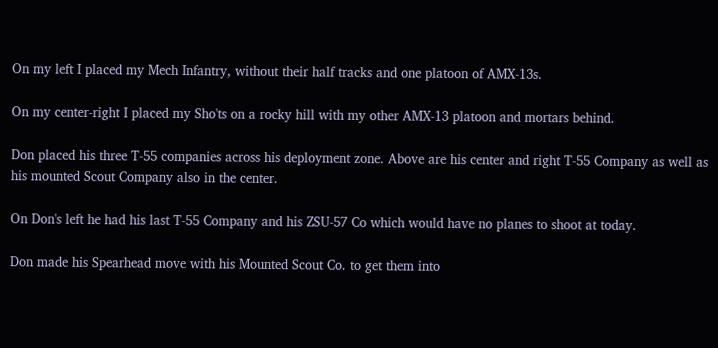On my left I placed my Mech Infantry, without their half tracks and one platoon of AMX-13s.

On my center-right I placed my Sho'ts on a rocky hill with my other AMX-13 platoon and mortars behind.

Don placed his three T-55 companies across his deployment zone. Above are his center and right T-55 Company as well as his mounted Scout Company also in the center.

On Don's left he had his last T-55 Company and his ZSU-57 Co which would have no planes to shoot at today.

Don made his Spearhead move with his Mounted Scout Co. to get them into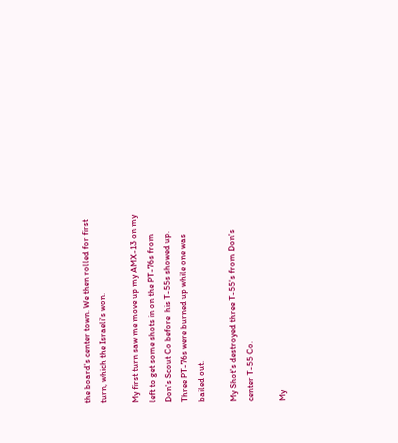the board's center town. We then rolled for first turn, which the Israeli's won.

My first turn saw me move up my AMX-13 on my left to get some shots in on the PT-76s from Don's Scout Co before  his T-55s showed up.  Three PT-76s were burned up while one was bailed out.

My Shot's destroyed three T-55's from Don's center T-55 Co.

My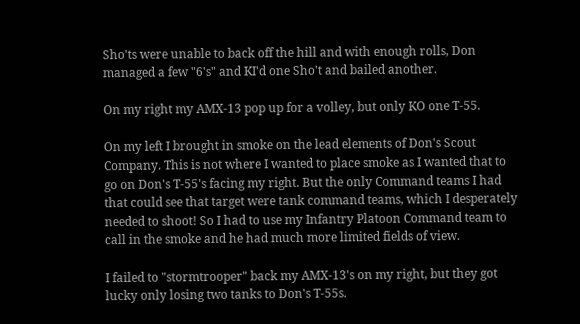Sho'ts were unable to back off the hill and with enough rolls, Don managed a few "6's" and KI'd one Sho't and bailed another.

On my right my AMX-13 pop up for a volley, but only KO one T-55.

On my left I brought in smoke on the lead elements of Don's Scout Company. This is not where I wanted to place smoke as I wanted that to go on Don's T-55's facing my right. But the only Command teams I had that could see that target were tank command teams, which I desperately needed to shoot! So I had to use my Infantry Platoon Command team to call in the smoke and he had much more limited fields of view.

I failed to "stormtrooper" back my AMX-13's on my right, but they got lucky only losing two tanks to Don's T-55s.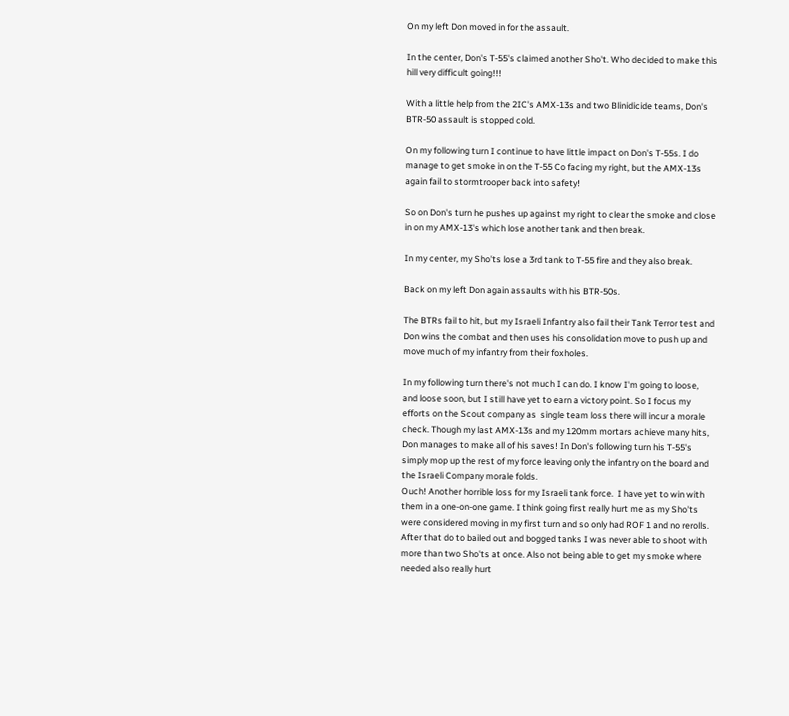On my left Don moved in for the assault.

In the center, Don's T-55's claimed another Sho't. Who decided to make this hill very difficult going!!!

With a little help from the 2IC's AMX-13s and two Blinidicide teams, Don's BTR-50 assault is stopped cold.

On my following turn I continue to have little impact on Don's T-55s. I do manage to get smoke in on the T-55 Co facing my right, but the AMX-13s again fail to stormtrooper back into safety!

So on Don's turn he pushes up against my right to clear the smoke and close in on my AMX-13's which lose another tank and then break.

In my center, my Sho'ts lose a 3rd tank to T-55 fire and they also break.

Back on my left Don again assaults with his BTR-50s.

The BTRs fail to hit, but my Israeli Infantry also fail their Tank Terror test and Don wins the combat and then uses his consolidation move to push up and move much of my infantry from their foxholes.

In my following turn there's not much I can do. I know I'm going to loose, and loose soon, but I still have yet to earn a victory point. So I focus my efforts on the Scout company as  single team loss there will incur a morale check. Though my last AMX-13s and my 120mm mortars achieve many hits, Don manages to make all of his saves! In Don's following turn his T-55's simply mop up the rest of my force leaving only the infantry on the board and the Israeli Company morale folds.
Ouch! Another horrible loss for my Israeli tank force.  I have yet to win with them in a one-on-one game. I think going first really hurt me as my Sho'ts were considered moving in my first turn and so only had ROF 1 and no rerolls. After that do to bailed out and bogged tanks I was never able to shoot with more than two Sho'ts at once. Also not being able to get my smoke where needed also really hurt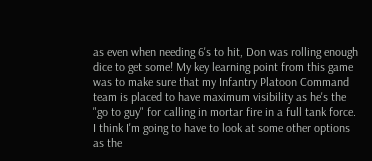as even when needing 6's to hit, Don was rolling enough dice to get some! My key learning point from this game was to make sure that my Infantry Platoon Command team is placed to have maximum visibility as he's the "go to guy" for calling in mortar fire in a full tank force.
I think I'm going to have to look at some other options as the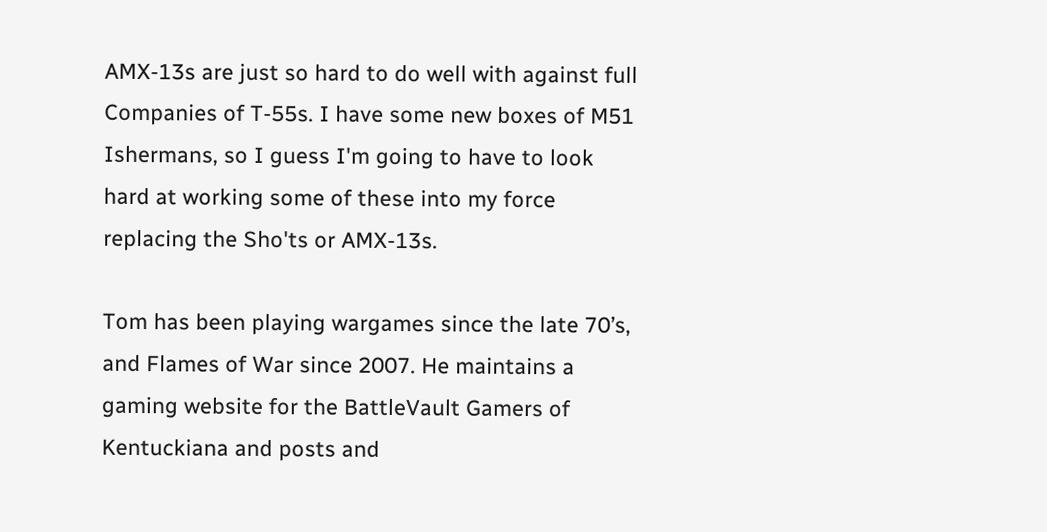AMX-13s are just so hard to do well with against full Companies of T-55s. I have some new boxes of M51 Ishermans, so I guess I'm going to have to look hard at working some of these into my force replacing the Sho'ts or AMX-13s.

Tom has been playing wargames since the late 70’s, and Flames of War since 2007. He maintains a gaming website for the BattleVault Gamers of Kentuckiana and posts and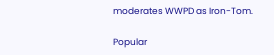moderates WWPD as Iron-Tom.

Popular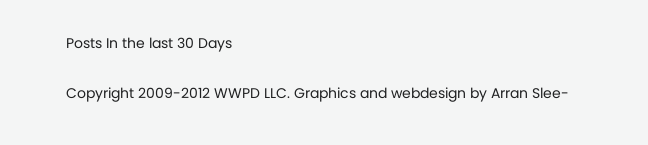Posts In the last 30 Days

Copyright 2009-2012 WWPD LLC. Graphics and webdesign by Arran Slee-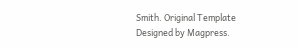Smith. Original Template Designed by Magpress.